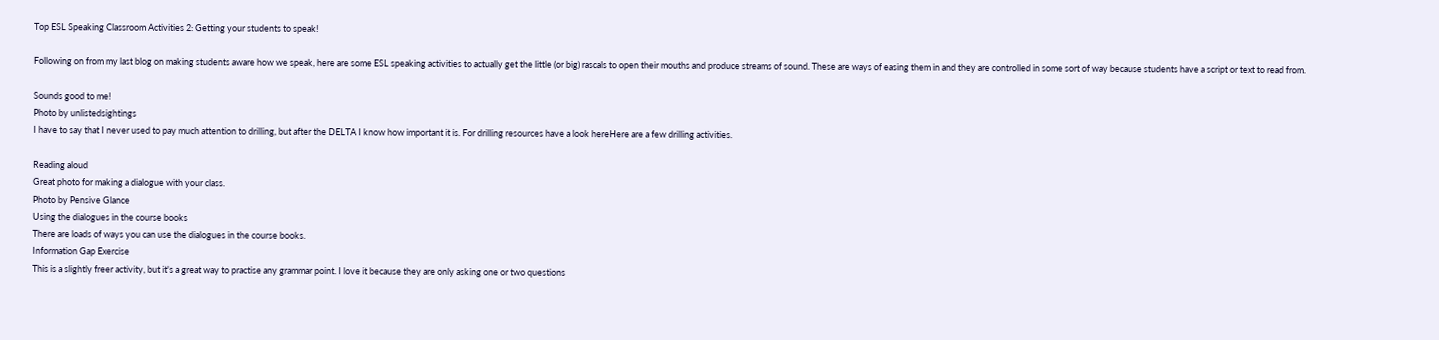Top ESL Speaking Classroom Activities 2: Getting your students to speak!

Following on from my last blog on making students aware how we speak, here are some ESL speaking activities to actually get the little (or big) rascals to open their mouths and produce streams of sound. These are ways of easing them in and they are controlled in some sort of way because students have a script or text to read from.

Sounds good to me!
Photo by unlistedsightings
I have to say that I never used to pay much attention to drilling, but after the DELTA I know how important it is. For drilling resources have a look hereHere are a few drilling activities.

Reading aloud
Great photo for making a dialogue with your class.
Photo by Pensive Glance
Using the dialogues in the course books
There are loads of ways you can use the dialogues in the course books.
Information Gap Exercise
This is a slightly freer activity, but it's a great way to practise any grammar point. I love it because they are only asking one or two questions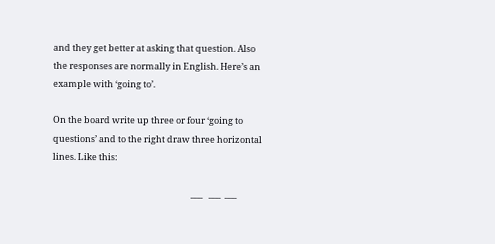and they get better at asking that question. Also the responses are normally in English. Here’s an example with ‘going to’.

On the board write up three or four ‘going to questions’ and to the right draw three horizontal lines. Like this:

                                                                     ___   ___  ___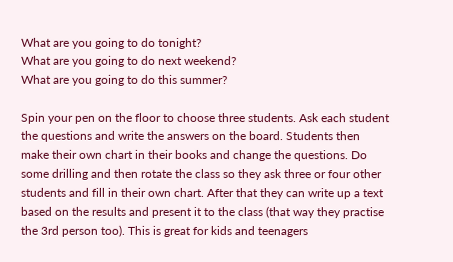What are you going to do tonight?
What are you going to do next weekend?
What are you going to do this summer?

Spin your pen on the floor to choose three students. Ask each student the questions and write the answers on the board. Students then make their own chart in their books and change the questions. Do some drilling and then rotate the class so they ask three or four other students and fill in their own chart. After that they can write up a text based on the results and present it to the class (that way they practise the 3rd person too). This is great for kids and teenagers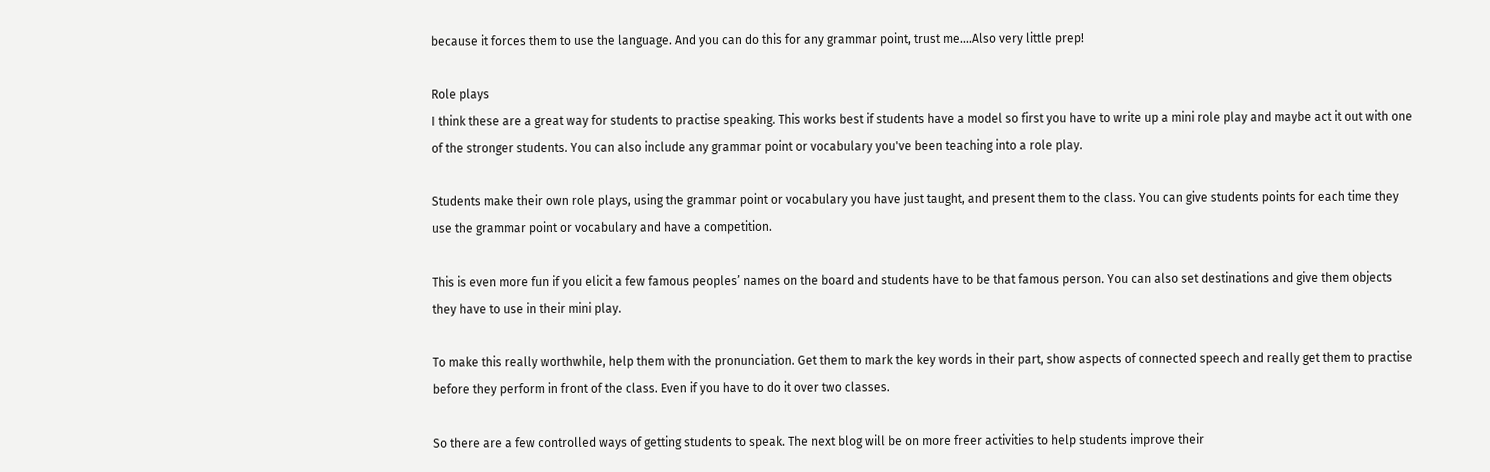because it forces them to use the language. And you can do this for any grammar point, trust me....Also very little prep!

Role plays
I think these are a great way for students to practise speaking. This works best if students have a model so first you have to write up a mini role play and maybe act it out with one of the stronger students. You can also include any grammar point or vocabulary you've been teaching into a role play.

Students make their own role plays, using the grammar point or vocabulary you have just taught, and present them to the class. You can give students points for each time they use the grammar point or vocabulary and have a competition.

This is even more fun if you elicit a few famous peoples’ names on the board and students have to be that famous person. You can also set destinations and give them objects they have to use in their mini play.

To make this really worthwhile, help them with the pronunciation. Get them to mark the key words in their part, show aspects of connected speech and really get them to practise before they perform in front of the class. Even if you have to do it over two classes.

So there are a few controlled ways of getting students to speak. The next blog will be on more freer activities to help students improve their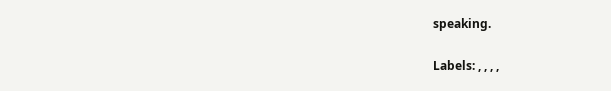speaking.

Labels: , , , ,